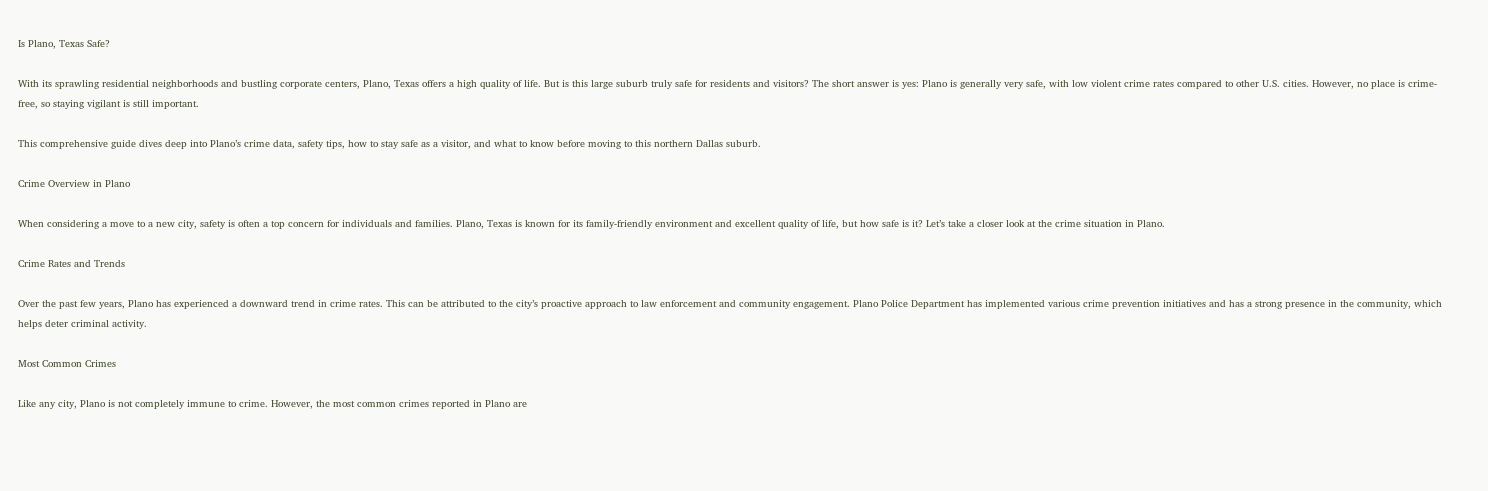Is Plano, Texas Safe?

With its sprawling residential neighborhoods and bustling corporate centers, Plano, Texas offers a high quality of life. But is this large suburb truly safe for residents and visitors? The short answer is yes: Plano is generally very safe, with low violent crime rates compared to other U.S. cities. However, no place is crime-free, so staying vigilant is still important.

This comprehensive guide dives deep into Plano’s crime data, safety tips, how to stay safe as a visitor, and what to know before moving to this northern Dallas suburb.

Crime Overview in Plano

When considering a move to a new city, safety is often a top concern for individuals and families. Plano, Texas is known for its family-friendly environment and excellent quality of life, but how safe is it? Let’s take a closer look at the crime situation in Plano.

Crime Rates and Trends

Over the past few years, Plano has experienced a downward trend in crime rates. This can be attributed to the city’s proactive approach to law enforcement and community engagement. Plano Police Department has implemented various crime prevention initiatives and has a strong presence in the community, which helps deter criminal activity.

Most Common Crimes

Like any city, Plano is not completely immune to crime. However, the most common crimes reported in Plano are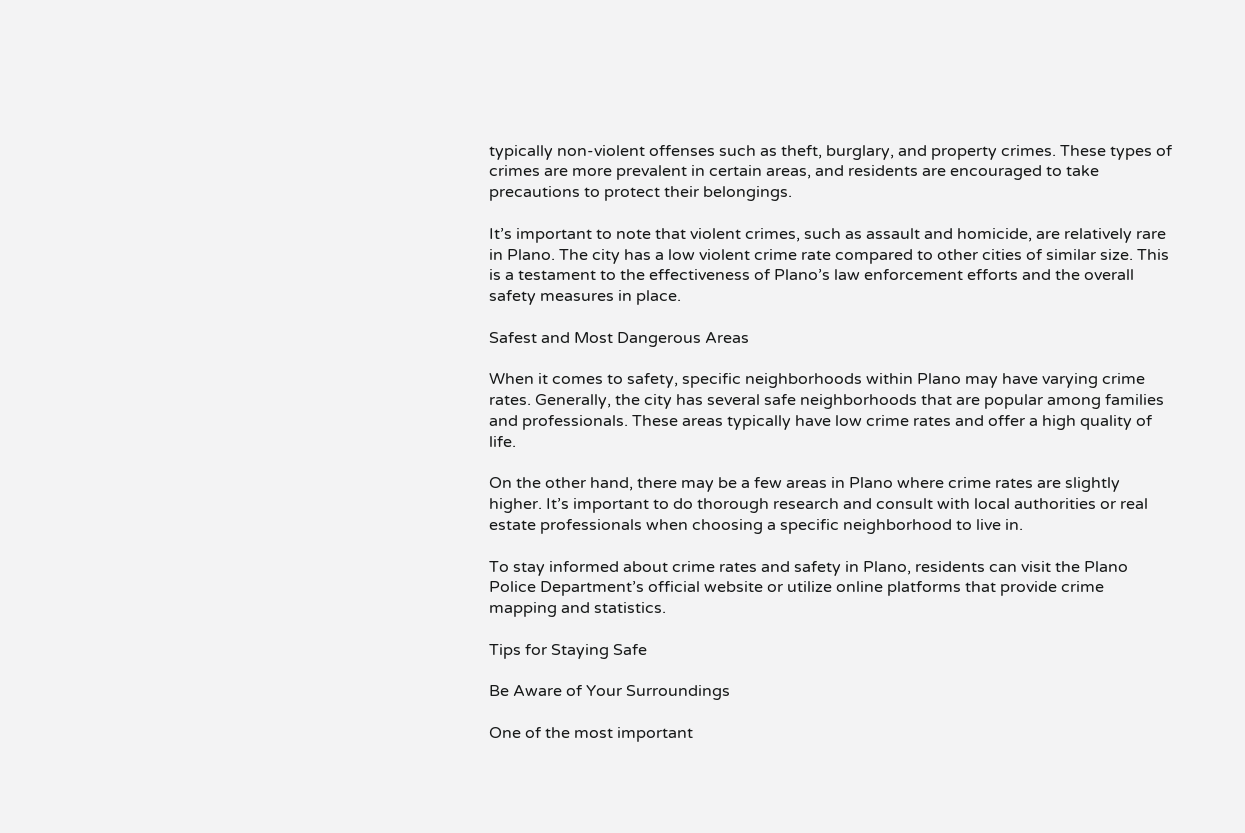typically non-violent offenses such as theft, burglary, and property crimes. These types of crimes are more prevalent in certain areas, and residents are encouraged to take precautions to protect their belongings.

It’s important to note that violent crimes, such as assault and homicide, are relatively rare in Plano. The city has a low violent crime rate compared to other cities of similar size. This is a testament to the effectiveness of Plano’s law enforcement efforts and the overall safety measures in place.

Safest and Most Dangerous Areas

When it comes to safety, specific neighborhoods within Plano may have varying crime rates. Generally, the city has several safe neighborhoods that are popular among families and professionals. These areas typically have low crime rates and offer a high quality of life.

On the other hand, there may be a few areas in Plano where crime rates are slightly higher. It’s important to do thorough research and consult with local authorities or real estate professionals when choosing a specific neighborhood to live in.

To stay informed about crime rates and safety in Plano, residents can visit the Plano Police Department’s official website or utilize online platforms that provide crime mapping and statistics.

Tips for Staying Safe

Be Aware of Your Surroundings

One of the most important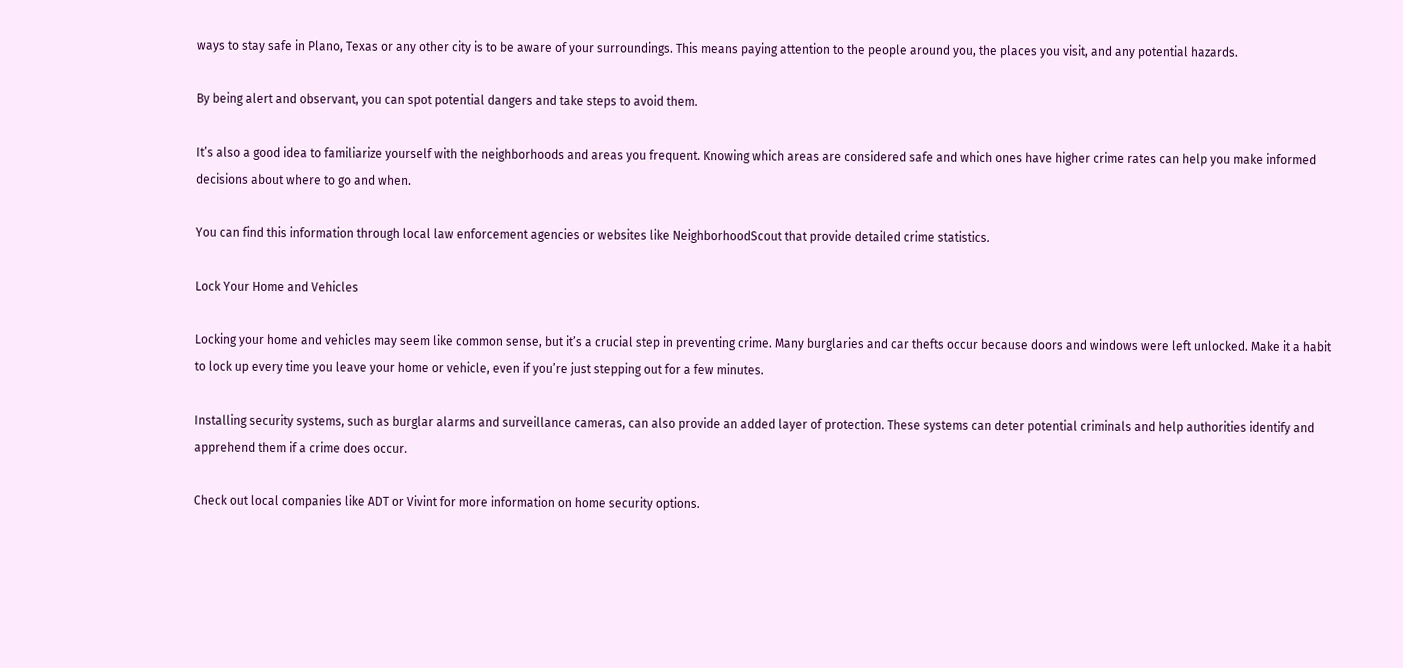ways to stay safe in Plano, Texas or any other city is to be aware of your surroundings. This means paying attention to the people around you, the places you visit, and any potential hazards.

By being alert and observant, you can spot potential dangers and take steps to avoid them.

It’s also a good idea to familiarize yourself with the neighborhoods and areas you frequent. Knowing which areas are considered safe and which ones have higher crime rates can help you make informed decisions about where to go and when.

You can find this information through local law enforcement agencies or websites like NeighborhoodScout that provide detailed crime statistics.

Lock Your Home and Vehicles

Locking your home and vehicles may seem like common sense, but it’s a crucial step in preventing crime. Many burglaries and car thefts occur because doors and windows were left unlocked. Make it a habit to lock up every time you leave your home or vehicle, even if you’re just stepping out for a few minutes.

Installing security systems, such as burglar alarms and surveillance cameras, can also provide an added layer of protection. These systems can deter potential criminals and help authorities identify and apprehend them if a crime does occur.

Check out local companies like ADT or Vivint for more information on home security options.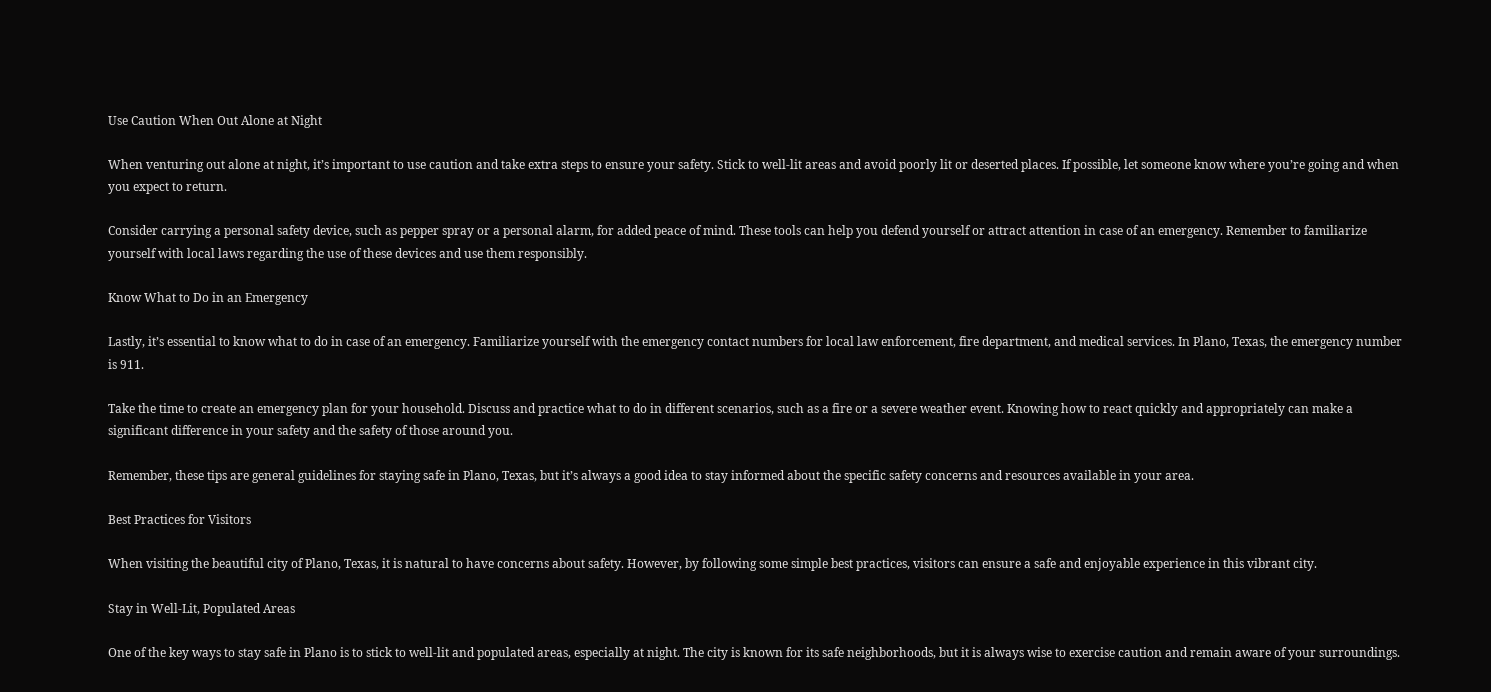Use Caution When Out Alone at Night

When venturing out alone at night, it’s important to use caution and take extra steps to ensure your safety. Stick to well-lit areas and avoid poorly lit or deserted places. If possible, let someone know where you’re going and when you expect to return.

Consider carrying a personal safety device, such as pepper spray or a personal alarm, for added peace of mind. These tools can help you defend yourself or attract attention in case of an emergency. Remember to familiarize yourself with local laws regarding the use of these devices and use them responsibly.

Know What to Do in an Emergency

Lastly, it’s essential to know what to do in case of an emergency. Familiarize yourself with the emergency contact numbers for local law enforcement, fire department, and medical services. In Plano, Texas, the emergency number is 911.

Take the time to create an emergency plan for your household. Discuss and practice what to do in different scenarios, such as a fire or a severe weather event. Knowing how to react quickly and appropriately can make a significant difference in your safety and the safety of those around you.

Remember, these tips are general guidelines for staying safe in Plano, Texas, but it’s always a good idea to stay informed about the specific safety concerns and resources available in your area.

Best Practices for Visitors

When visiting the beautiful city of Plano, Texas, it is natural to have concerns about safety. However, by following some simple best practices, visitors can ensure a safe and enjoyable experience in this vibrant city.

Stay in Well-Lit, Populated Areas

One of the key ways to stay safe in Plano is to stick to well-lit and populated areas, especially at night. The city is known for its safe neighborhoods, but it is always wise to exercise caution and remain aware of your surroundings.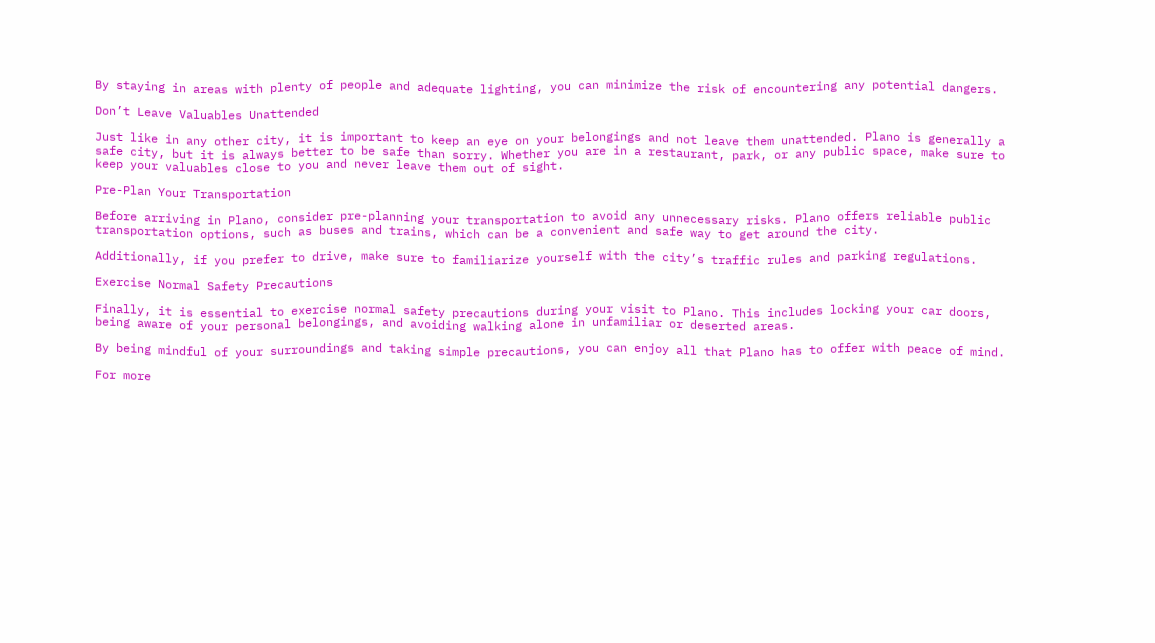By staying in areas with plenty of people and adequate lighting, you can minimize the risk of encountering any potential dangers.

Don’t Leave Valuables Unattended

Just like in any other city, it is important to keep an eye on your belongings and not leave them unattended. Plano is generally a safe city, but it is always better to be safe than sorry. Whether you are in a restaurant, park, or any public space, make sure to keep your valuables close to you and never leave them out of sight.

Pre-Plan Your Transportation

Before arriving in Plano, consider pre-planning your transportation to avoid any unnecessary risks. Plano offers reliable public transportation options, such as buses and trains, which can be a convenient and safe way to get around the city.

Additionally, if you prefer to drive, make sure to familiarize yourself with the city’s traffic rules and parking regulations.

Exercise Normal Safety Precautions

Finally, it is essential to exercise normal safety precautions during your visit to Plano. This includes locking your car doors, being aware of your personal belongings, and avoiding walking alone in unfamiliar or deserted areas.

By being mindful of your surroundings and taking simple precautions, you can enjoy all that Plano has to offer with peace of mind.

For more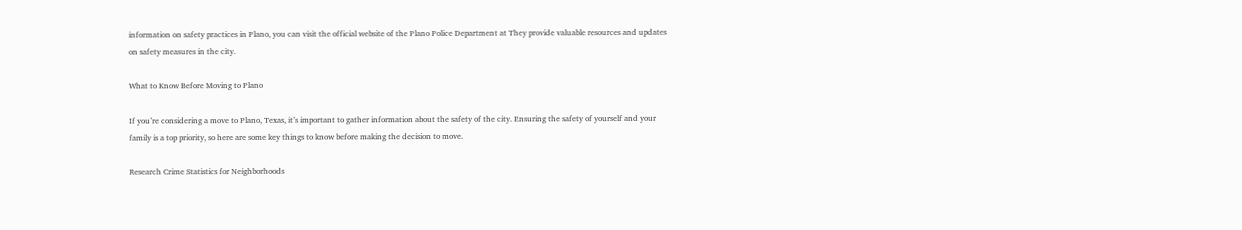information on safety practices in Plano, you can visit the official website of the Plano Police Department at They provide valuable resources and updates on safety measures in the city.

What to Know Before Moving to Plano

If you’re considering a move to Plano, Texas, it’s important to gather information about the safety of the city. Ensuring the safety of yourself and your family is a top priority, so here are some key things to know before making the decision to move.

Research Crime Statistics for Neighborhoods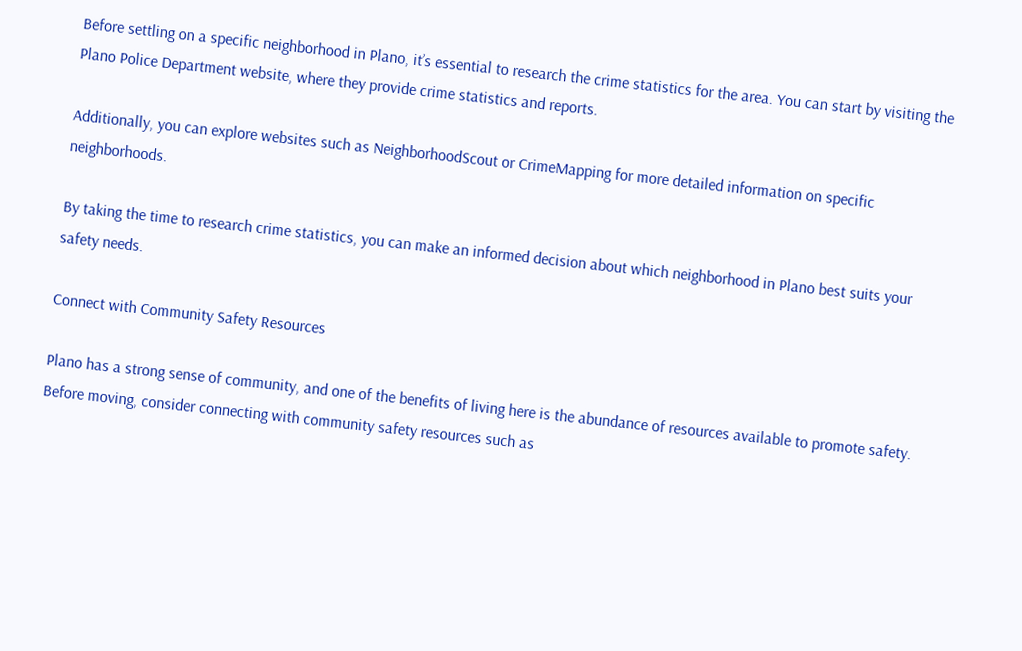Before settling on a specific neighborhood in Plano, it’s essential to research the crime statistics for the area. You can start by visiting the Plano Police Department website, where they provide crime statistics and reports.

Additionally, you can explore websites such as NeighborhoodScout or CrimeMapping for more detailed information on specific neighborhoods.

By taking the time to research crime statistics, you can make an informed decision about which neighborhood in Plano best suits your safety needs.

Connect with Community Safety Resources

Plano has a strong sense of community, and one of the benefits of living here is the abundance of resources available to promote safety. Before moving, consider connecting with community safety resources such as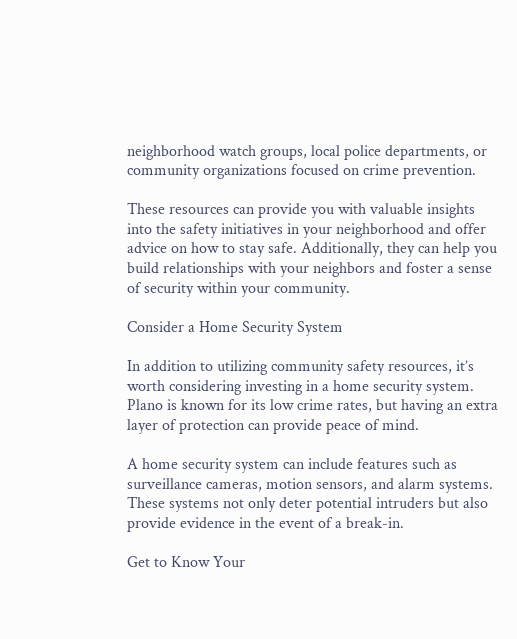neighborhood watch groups, local police departments, or community organizations focused on crime prevention.

These resources can provide you with valuable insights into the safety initiatives in your neighborhood and offer advice on how to stay safe. Additionally, they can help you build relationships with your neighbors and foster a sense of security within your community.

Consider a Home Security System

In addition to utilizing community safety resources, it’s worth considering investing in a home security system. Plano is known for its low crime rates, but having an extra layer of protection can provide peace of mind.

A home security system can include features such as surveillance cameras, motion sensors, and alarm systems. These systems not only deter potential intruders but also provide evidence in the event of a break-in.

Get to Know Your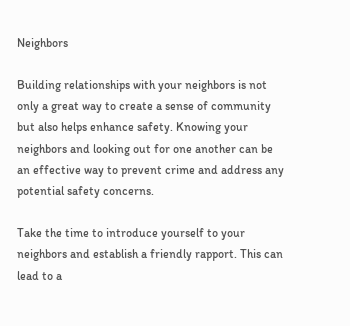Neighbors

Building relationships with your neighbors is not only a great way to create a sense of community but also helps enhance safety. Knowing your neighbors and looking out for one another can be an effective way to prevent crime and address any potential safety concerns.

Take the time to introduce yourself to your neighbors and establish a friendly rapport. This can lead to a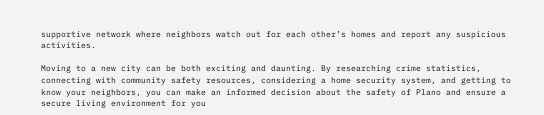supportive network where neighbors watch out for each other’s homes and report any suspicious activities.

Moving to a new city can be both exciting and daunting. By researching crime statistics, connecting with community safety resources, considering a home security system, and getting to know your neighbors, you can make an informed decision about the safety of Plano and ensure a secure living environment for you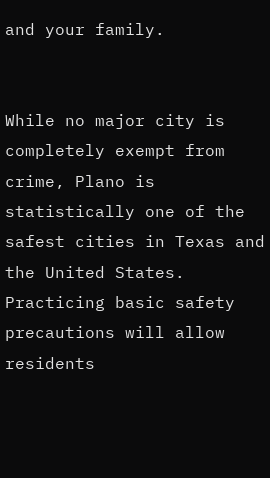and your family.


While no major city is completely exempt from crime, Plano is statistically one of the safest cities in Texas and the United States. Practicing basic safety precautions will allow residents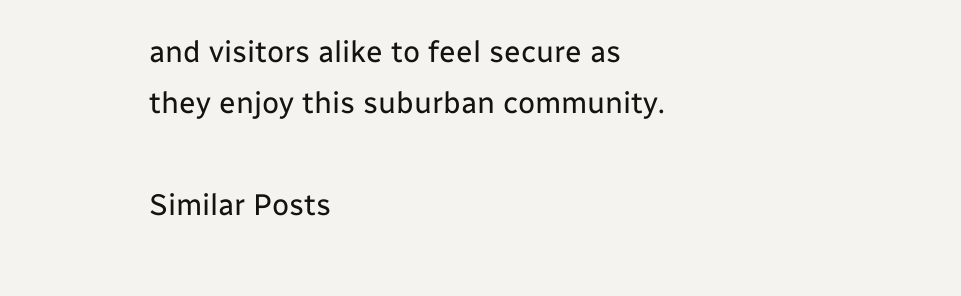and visitors alike to feel secure as they enjoy this suburban community.

Similar Posts